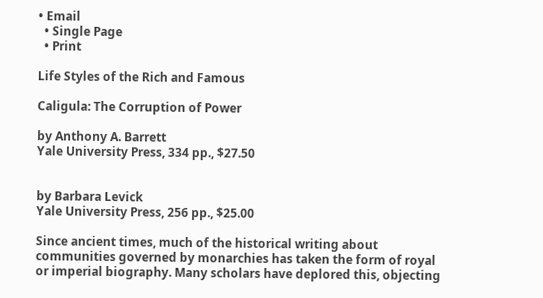• Email
  • Single Page
  • Print

Life Styles of the Rich and Famous

Caligula: The Corruption of Power

by Anthony A. Barrett
Yale University Press, 334 pp., $27.50


by Barbara Levick
Yale University Press, 256 pp., $25.00

Since ancient times, much of the historical writing about communities governed by monarchies has taken the form of royal or imperial biography. Many scholars have deplored this, objecting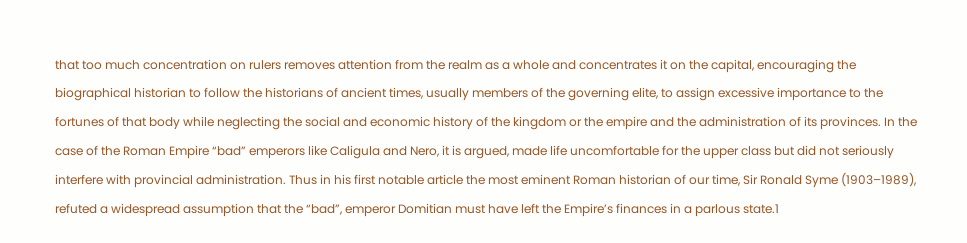that too much concentration on rulers removes attention from the realm as a whole and concentrates it on the capital, encouraging the biographical historian to follow the historians of ancient times, usually members of the governing elite, to assign excessive importance to the fortunes of that body while neglecting the social and economic history of the kingdom or the empire and the administration of its provinces. In the case of the Roman Empire “bad” emperors like Caligula and Nero, it is argued, made life uncomfortable for the upper class but did not seriously interfere with provincial administration. Thus in his first notable article the most eminent Roman historian of our time, Sir Ronald Syme (1903–1989), refuted a widespread assumption that the “bad”, emperor Domitian must have left the Empire’s finances in a parlous state.1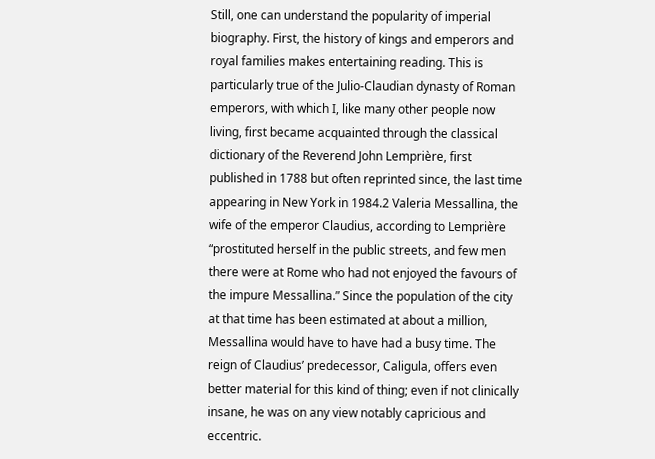Still, one can understand the popularity of imperial biography. First, the history of kings and emperors and royal families makes entertaining reading. This is particularly true of the Julio-Claudian dynasty of Roman emperors, with which I, like many other people now living, first became acquainted through the classical dictionary of the Reverend John Lemprière, first published in 1788 but often reprinted since, the last time appearing in New York in 1984.2 Valeria Messallina, the wife of the emperor Claudius, according to Lemprière “prostituted herself in the public streets, and few men there were at Rome who had not enjoyed the favours of the impure Messallina.” Since the population of the city at that time has been estimated at about a million, Messallina would have to have had a busy time. The reign of Claudius’ predecessor, Caligula, offers even better material for this kind of thing; even if not clinically insane, he was on any view notably capricious and eccentric.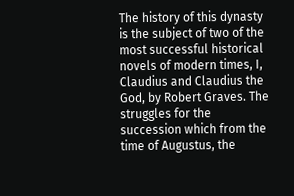The history of this dynasty is the subject of two of the most successful historical novels of modern times, I, Claudius and Claudius the God, by Robert Graves. The struggles for the succession which from the time of Augustus, the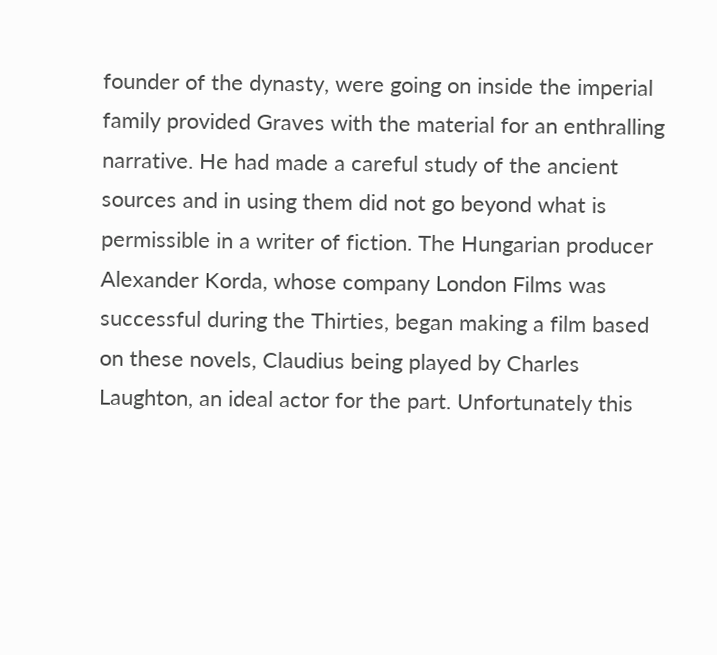founder of the dynasty, were going on inside the imperial family provided Graves with the material for an enthralling narrative. He had made a careful study of the ancient sources and in using them did not go beyond what is permissible in a writer of fiction. The Hungarian producer Alexander Korda, whose company London Films was successful during the Thirties, began making a film based on these novels, Claudius being played by Charles Laughton, an ideal actor for the part. Unfortunately this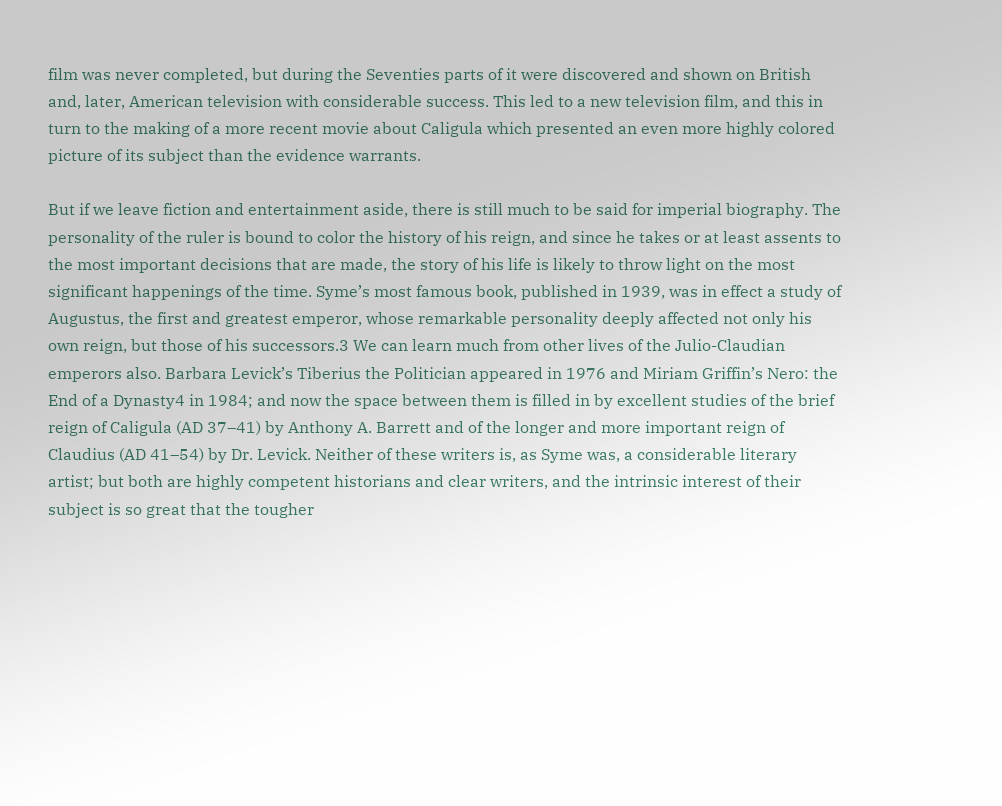film was never completed, but during the Seventies parts of it were discovered and shown on British and, later, American television with considerable success. This led to a new television film, and this in turn to the making of a more recent movie about Caligula which presented an even more highly colored picture of its subject than the evidence warrants.

But if we leave fiction and entertainment aside, there is still much to be said for imperial biography. The personality of the ruler is bound to color the history of his reign, and since he takes or at least assents to the most important decisions that are made, the story of his life is likely to throw light on the most significant happenings of the time. Syme’s most famous book, published in 1939, was in effect a study of Augustus, the first and greatest emperor, whose remarkable personality deeply affected not only his own reign, but those of his successors.3 We can learn much from other lives of the Julio-Claudian emperors also. Barbara Levick’s Tiberius the Politician appeared in 1976 and Miriam Griffin’s Nero: the End of a Dynasty4 in 1984; and now the space between them is filled in by excellent studies of the brief reign of Caligula (AD 37–41) by Anthony A. Barrett and of the longer and more important reign of Claudius (AD 41–54) by Dr. Levick. Neither of these writers is, as Syme was, a considerable literary artist; but both are highly competent historians and clear writers, and the intrinsic interest of their subject is so great that the tougher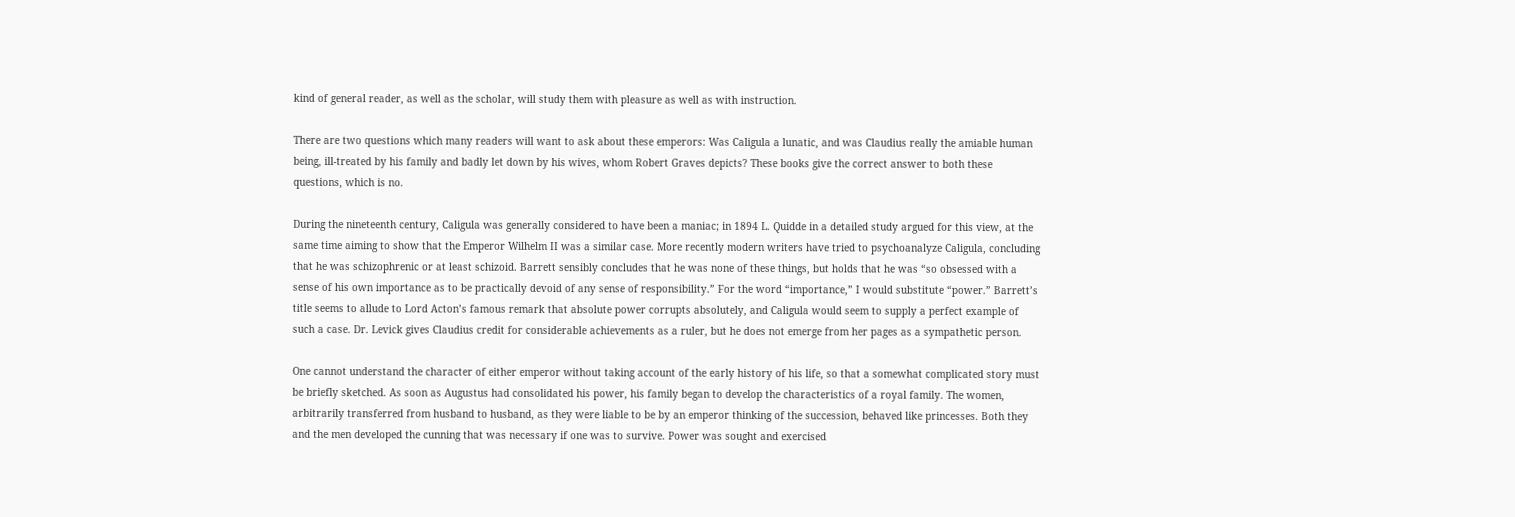kind of general reader, as well as the scholar, will study them with pleasure as well as with instruction.

There are two questions which many readers will want to ask about these emperors: Was Caligula a lunatic, and was Claudius really the amiable human being, ill-treated by his family and badly let down by his wives, whom Robert Graves depicts? These books give the correct answer to both these questions, which is no.

During the nineteenth century, Caligula was generally considered to have been a maniac; in 1894 L. Quidde in a detailed study argued for this view, at the same time aiming to show that the Emperor Wilhelm II was a similar case. More recently modern writers have tried to psychoanalyze Caligula, concluding that he was schizophrenic or at least schizoid. Barrett sensibly concludes that he was none of these things, but holds that he was “so obsessed with a sense of his own importance as to be practically devoid of any sense of responsibility.” For the word “importance,” I would substitute “power.” Barrett’s title seems to allude to Lord Acton’s famous remark that absolute power corrupts absolutely, and Caligula would seem to supply a perfect example of such a case. Dr. Levick gives Claudius credit for considerable achievements as a ruler, but he does not emerge from her pages as a sympathetic person.

One cannot understand the character of either emperor without taking account of the early history of his life, so that a somewhat complicated story must be briefly sketched. As soon as Augustus had consolidated his power, his family began to develop the characteristics of a royal family. The women, arbitrarily transferred from husband to husband, as they were liable to be by an emperor thinking of the succession, behaved like princesses. Both they and the men developed the cunning that was necessary if one was to survive. Power was sought and exercised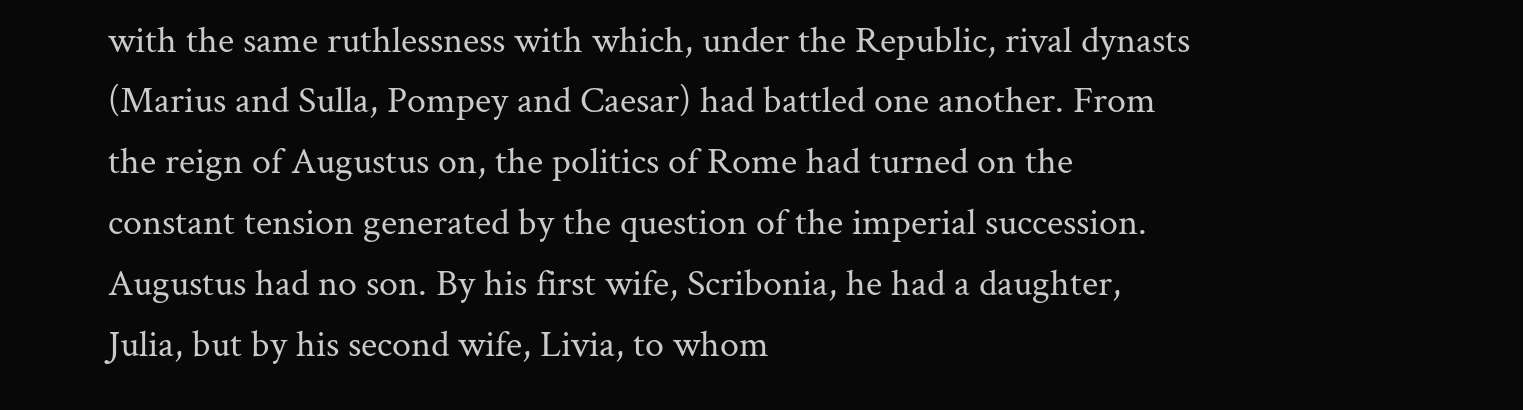with the same ruthlessness with which, under the Republic, rival dynasts (Marius and Sulla, Pompey and Caesar) had battled one another. From the reign of Augustus on, the politics of Rome had turned on the constant tension generated by the question of the imperial succession. Augustus had no son. By his first wife, Scribonia, he had a daughter, Julia, but by his second wife, Livia, to whom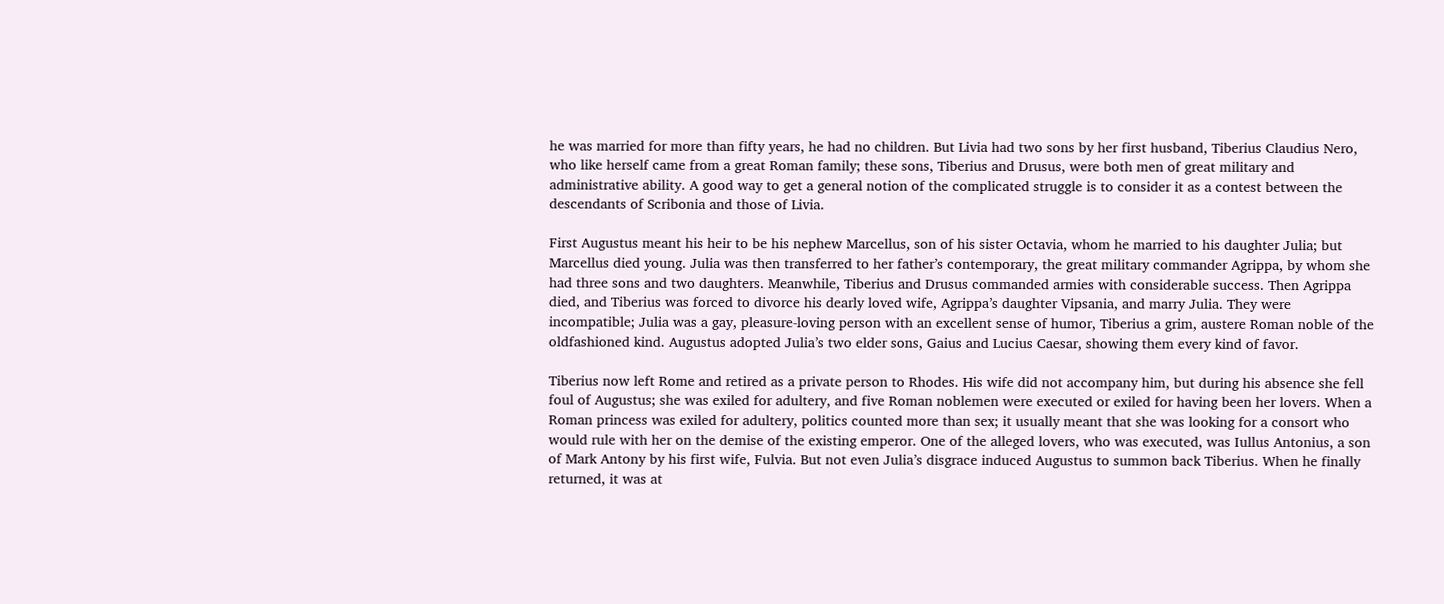he was married for more than fifty years, he had no children. But Livia had two sons by her first husband, Tiberius Claudius Nero, who like herself came from a great Roman family; these sons, Tiberius and Drusus, were both men of great military and administrative ability. A good way to get a general notion of the complicated struggle is to consider it as a contest between the descendants of Scribonia and those of Livia.

First Augustus meant his heir to be his nephew Marcellus, son of his sister Octavia, whom he married to his daughter Julia; but Marcellus died young. Julia was then transferred to her father’s contemporary, the great military commander Agrippa, by whom she had three sons and two daughters. Meanwhile, Tiberius and Drusus commanded armies with considerable success. Then Agrippa died, and Tiberius was forced to divorce his dearly loved wife, Agrippa’s daughter Vipsania, and marry Julia. They were incompatible; Julia was a gay, pleasure-loving person with an excellent sense of humor, Tiberius a grim, austere Roman noble of the oldfashioned kind. Augustus adopted Julia’s two elder sons, Gaius and Lucius Caesar, showing them every kind of favor.

Tiberius now left Rome and retired as a private person to Rhodes. His wife did not accompany him, but during his absence she fell foul of Augustus; she was exiled for adultery, and five Roman noblemen were executed or exiled for having been her lovers. When a Roman princess was exiled for adultery, politics counted more than sex; it usually meant that she was looking for a consort who would rule with her on the demise of the existing emperor. One of the alleged lovers, who was executed, was Iullus Antonius, a son of Mark Antony by his first wife, Fulvia. But not even Julia’s disgrace induced Augustus to summon back Tiberius. When he finally returned, it was at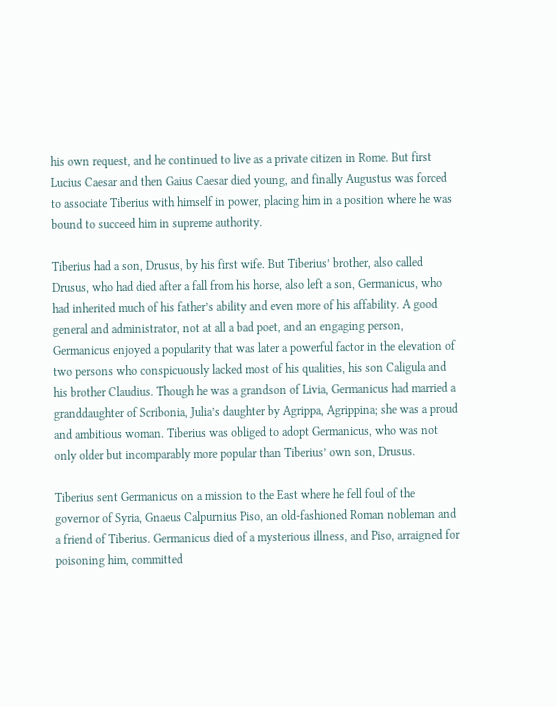his own request, and he continued to live as a private citizen in Rome. But first Lucius Caesar and then Gaius Caesar died young, and finally Augustus was forced to associate Tiberius with himself in power, placing him in a position where he was bound to succeed him in supreme authority.

Tiberius had a son, Drusus, by his first wife. But Tiberius’ brother, also called Drusus, who had died after a fall from his horse, also left a son, Germanicus, who had inherited much of his father’s ability and even more of his affability. A good general and administrator, not at all a bad poet, and an engaging person, Germanicus enjoyed a popularity that was later a powerful factor in the elevation of two persons who conspicuously lacked most of his qualities, his son Caligula and his brother Claudius. Though he was a grandson of Livia, Germanicus had married a granddaughter of Scribonia, Julia’s daughter by Agrippa, Agrippina; she was a proud and ambitious woman. Tiberius was obliged to adopt Germanicus, who was not only older but incomparably more popular than Tiberius’ own son, Drusus.

Tiberius sent Germanicus on a mission to the East where he fell foul of the governor of Syria, Gnaeus Calpurnius Piso, an old-fashioned Roman nobleman and a friend of Tiberius. Germanicus died of a mysterious illness, and Piso, arraigned for poisoning him, committed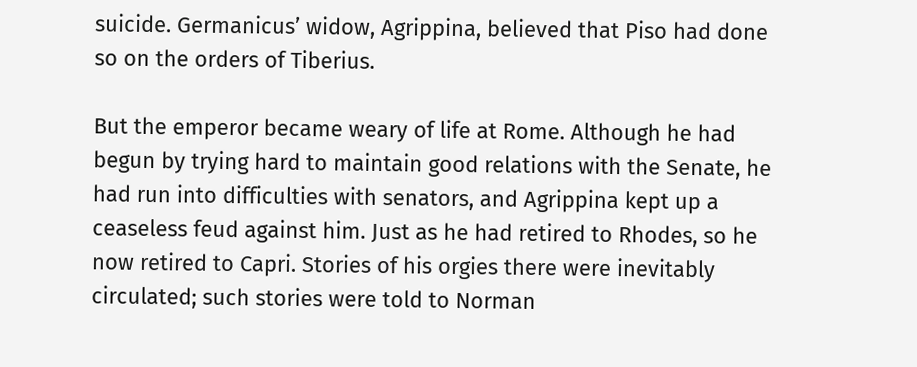suicide. Germanicus’ widow, Agrippina, believed that Piso had done so on the orders of Tiberius.

But the emperor became weary of life at Rome. Although he had begun by trying hard to maintain good relations with the Senate, he had run into difficulties with senators, and Agrippina kept up a ceaseless feud against him. Just as he had retired to Rhodes, so he now retired to Capri. Stories of his orgies there were inevitably circulated; such stories were told to Norman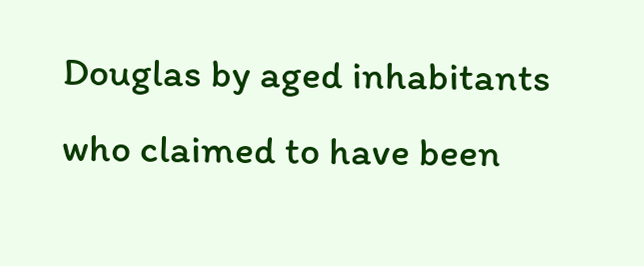Douglas by aged inhabitants who claimed to have been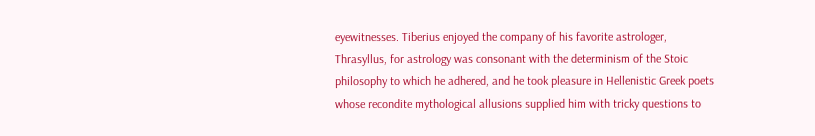eyewitnesses. Tiberius enjoyed the company of his favorite astrologer, Thrasyllus, for astrology was consonant with the determinism of the Stoic philosophy to which he adhered, and he took pleasure in Hellenistic Greek poets whose recondite mythological allusions supplied him with tricky questions to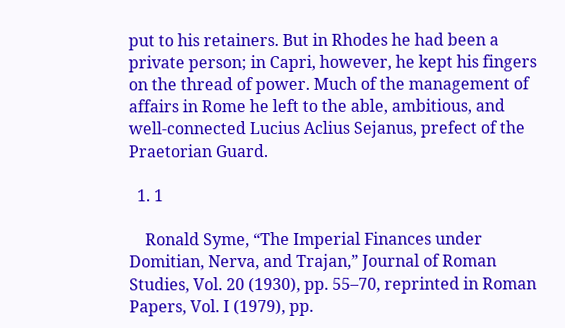put to his retainers. But in Rhodes he had been a private person; in Capri, however, he kept his fingers on the thread of power. Much of the management of affairs in Rome he left to the able, ambitious, and well-connected Lucius Aclius Sejanus, prefect of the Praetorian Guard.

  1. 1

    Ronald Syme, “The Imperial Finances under Domitian, Nerva, and Trajan,” Journal of Roman Studies, Vol. 20 (1930), pp. 55–70, reprinted in Roman Papers, Vol. I (1979), pp.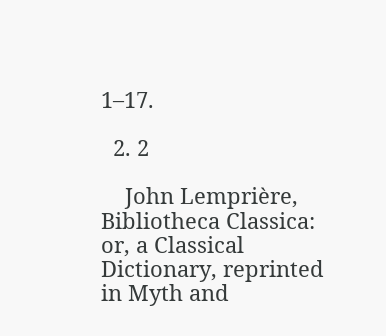1–17.

  2. 2

    John Lemprière, Bibliotheca Classica: or, a Classical Dictionary, reprinted in Myth and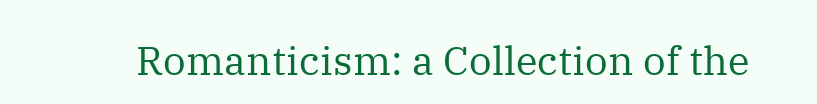Romanticism: a Collection of the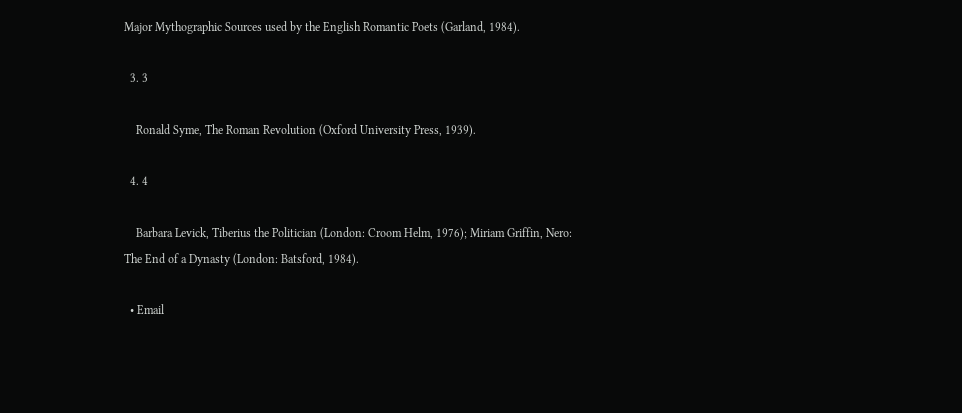Major Mythographic Sources used by the English Romantic Poets (Garland, 1984).

  3. 3

    Ronald Syme, The Roman Revolution (Oxford University Press, 1939).

  4. 4

    Barbara Levick, Tiberius the Politician (London: Croom Helm, 1976); Miriam Griffin, Nero: The End of a Dynasty (London: Batsford, 1984).

  • Email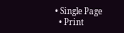• Single Page
  • Print